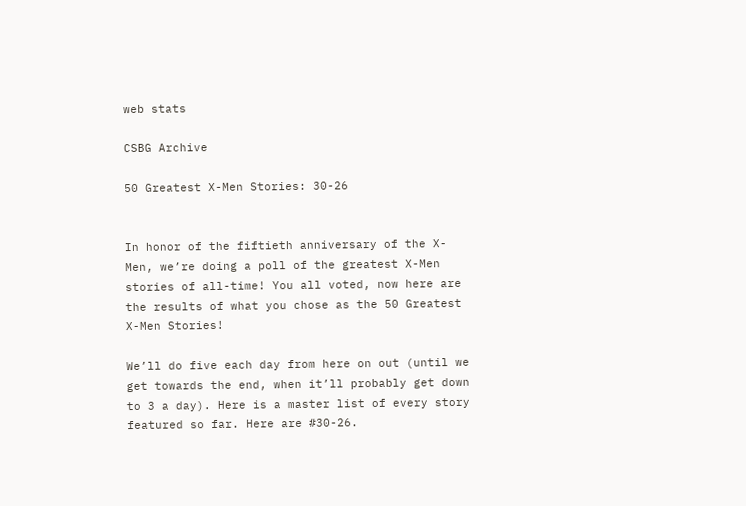web stats

CSBG Archive

50 Greatest X-Men Stories: 30-26


In honor of the fiftieth anniversary of the X-Men, we’re doing a poll of the greatest X-Men stories of all-time! You all voted, now here are the results of what you chose as the 50 Greatest X-Men Stories!

We’ll do five each day from here on out (until we get towards the end, when it’ll probably get down to 3 a day). Here is a master list of every story featured so far. Here are #30-26.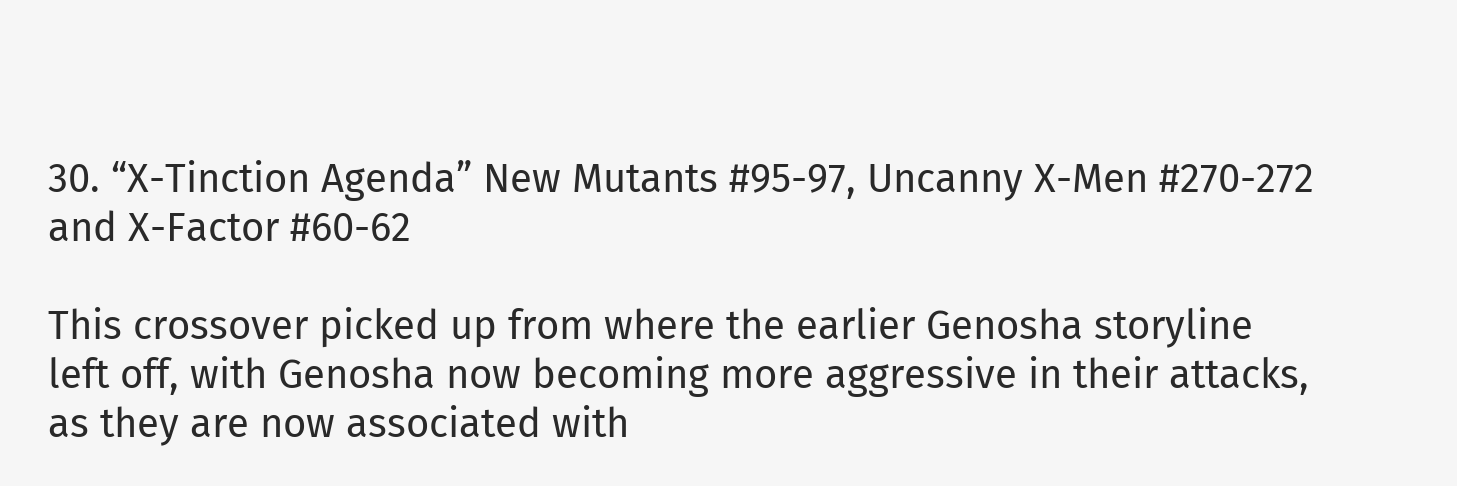30. “X-Tinction Agenda” New Mutants #95-97, Uncanny X-Men #270-272 and X-Factor #60-62

This crossover picked up from where the earlier Genosha storyline left off, with Genosha now becoming more aggressive in their attacks, as they are now associated with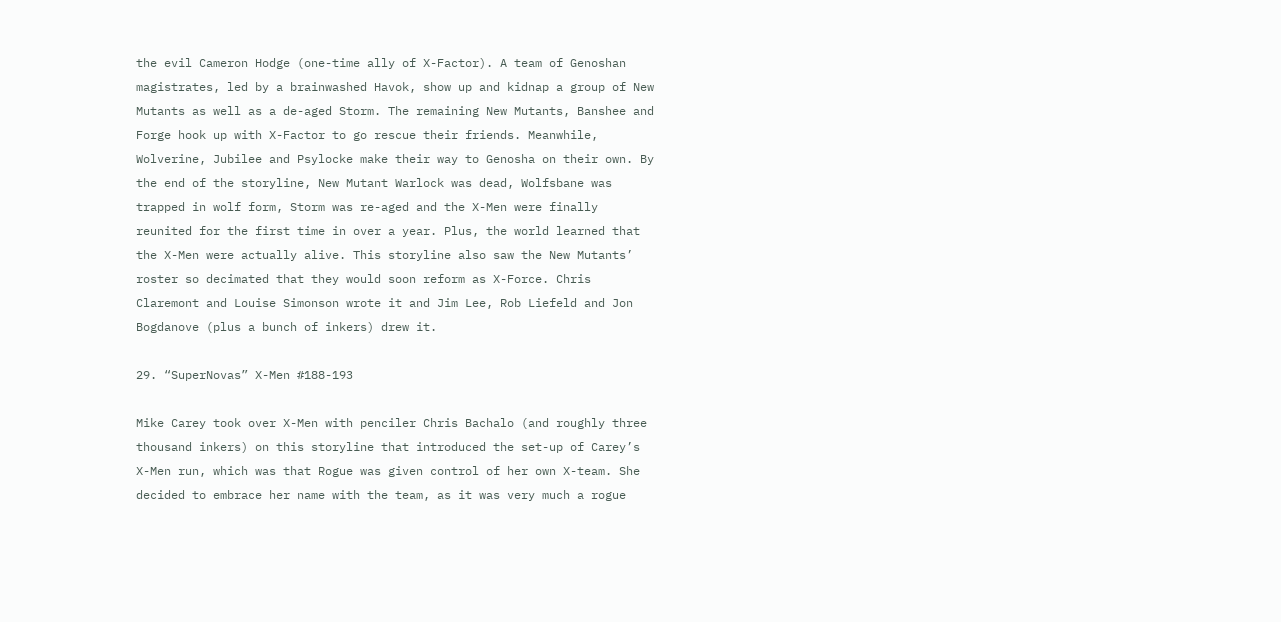the evil Cameron Hodge (one-time ally of X-Factor). A team of Genoshan magistrates, led by a brainwashed Havok, show up and kidnap a group of New Mutants as well as a de-aged Storm. The remaining New Mutants, Banshee and Forge hook up with X-Factor to go rescue their friends. Meanwhile, Wolverine, Jubilee and Psylocke make their way to Genosha on their own. By the end of the storyline, New Mutant Warlock was dead, Wolfsbane was trapped in wolf form, Storm was re-aged and the X-Men were finally reunited for the first time in over a year. Plus, the world learned that the X-Men were actually alive. This storyline also saw the New Mutants’ roster so decimated that they would soon reform as X-Force. Chris Claremont and Louise Simonson wrote it and Jim Lee, Rob Liefeld and Jon Bogdanove (plus a bunch of inkers) drew it.

29. “SuperNovas” X-Men #188-193

Mike Carey took over X-Men with penciler Chris Bachalo (and roughly three thousand inkers) on this storyline that introduced the set-up of Carey’s X-Men run, which was that Rogue was given control of her own X-team. She decided to embrace her name with the team, as it was very much a rogue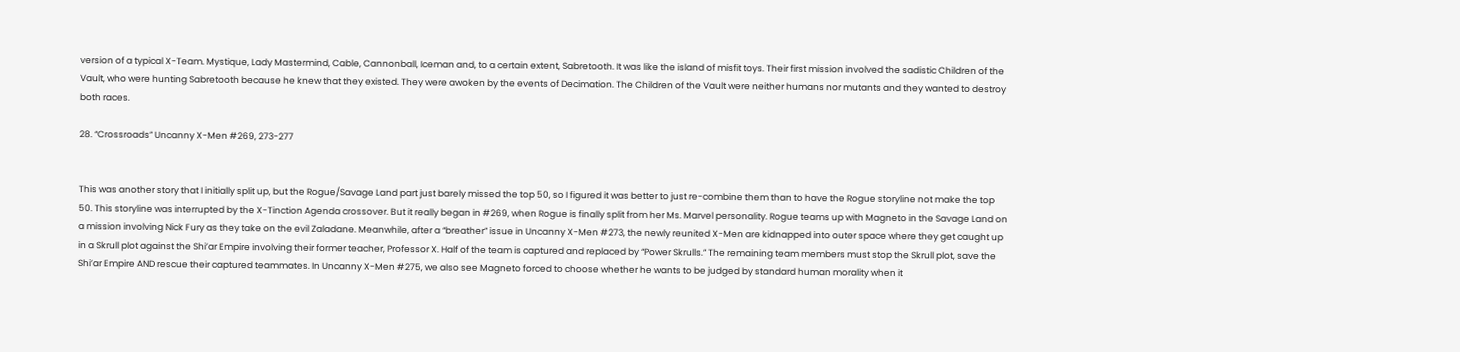version of a typical X-Team. Mystique, Lady Mastermind, Cable, Cannonball, Iceman and, to a certain extent, Sabretooth. It was like the island of misfit toys. Their first mission involved the sadistic Children of the Vault, who were hunting Sabretooth because he knew that they existed. They were awoken by the events of Decimation. The Children of the Vault were neither humans nor mutants and they wanted to destroy both races.

28. “Crossroads” Uncanny X-Men #269, 273-277


This was another story that I initially split up, but the Rogue/Savage Land part just barely missed the top 50, so I figured it was better to just re-combine them than to have the Rogue storyline not make the top 50. This storyline was interrupted by the X-Tinction Agenda crossover. But it really began in #269, when Rogue is finally split from her Ms. Marvel personality. Rogue teams up with Magneto in the Savage Land on a mission involving Nick Fury as they take on the evil Zaladane. Meanwhile, after a “breather” issue in Uncanny X-Men #273, the newly reunited X-Men are kidnapped into outer space where they get caught up in a Skrull plot against the Shi’ar Empire involving their former teacher, Professor X. Half of the team is captured and replaced by “Power Skrulls.” The remaining team members must stop the Skrull plot, save the Shi’ar Empire AND rescue their captured teammates. In Uncanny X-Men #275, we also see Magneto forced to choose whether he wants to be judged by standard human morality when it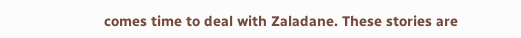comes time to deal with Zaladane. These stories are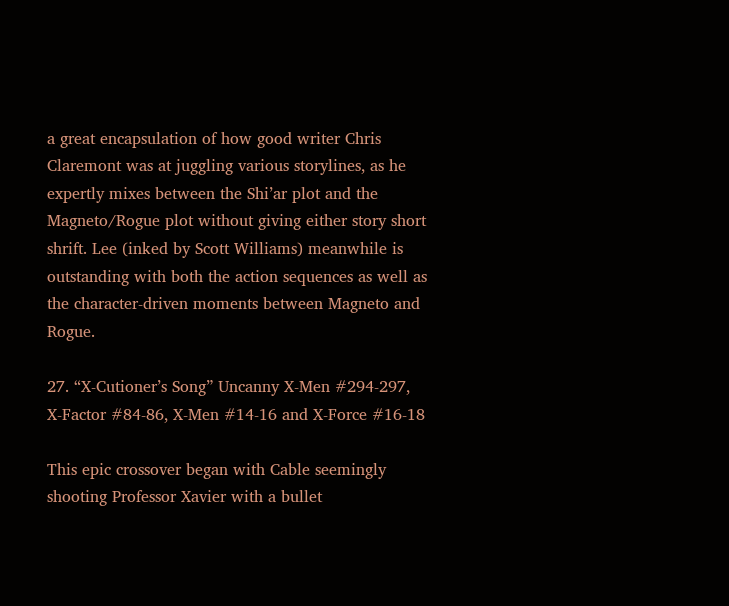a great encapsulation of how good writer Chris Claremont was at juggling various storylines, as he expertly mixes between the Shi’ar plot and the Magneto/Rogue plot without giving either story short shrift. Lee (inked by Scott Williams) meanwhile is outstanding with both the action sequences as well as the character-driven moments between Magneto and Rogue.

27. “X-Cutioner’s Song” Uncanny X-Men #294-297, X-Factor #84-86, X-Men #14-16 and X-Force #16-18

This epic crossover began with Cable seemingly shooting Professor Xavier with a bullet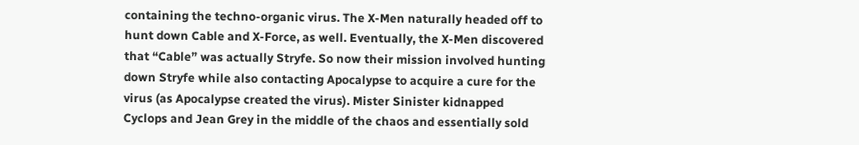containing the techno-organic virus. The X-Men naturally headed off to hunt down Cable and X-Force, as well. Eventually, the X-Men discovered that “Cable” was actually Stryfe. So now their mission involved hunting down Stryfe while also contacting Apocalypse to acquire a cure for the virus (as Apocalypse created the virus). Mister Sinister kidnapped Cyclops and Jean Grey in the middle of the chaos and essentially sold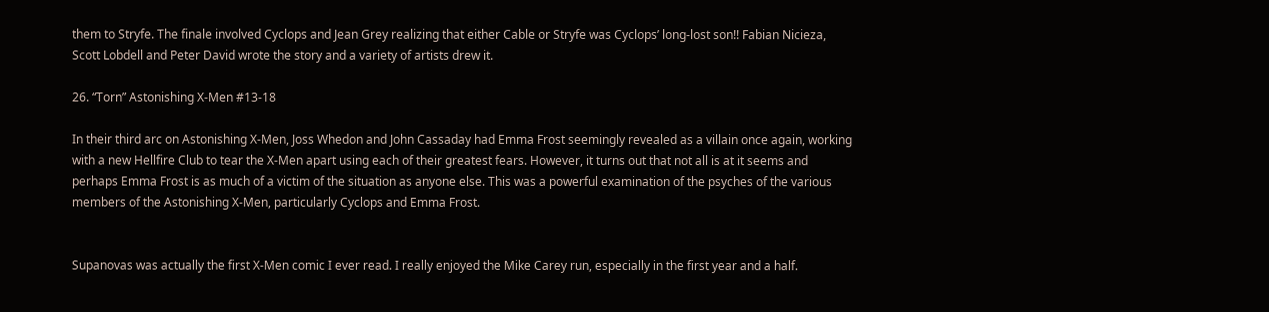them to Stryfe. The finale involved Cyclops and Jean Grey realizing that either Cable or Stryfe was Cyclops’ long-lost son!! Fabian Nicieza, Scott Lobdell and Peter David wrote the story and a variety of artists drew it.

26. “Torn” Astonishing X-Men #13-18

In their third arc on Astonishing X-Men, Joss Whedon and John Cassaday had Emma Frost seemingly revealed as a villain once again, working with a new Hellfire Club to tear the X-Men apart using each of their greatest fears. However, it turns out that not all is at it seems and perhaps Emma Frost is as much of a victim of the situation as anyone else. This was a powerful examination of the psyches of the various members of the Astonishing X-Men, particularly Cyclops and Emma Frost.


Supanovas was actually the first X-Men comic I ever read. I really enjoyed the Mike Carey run, especially in the first year and a half.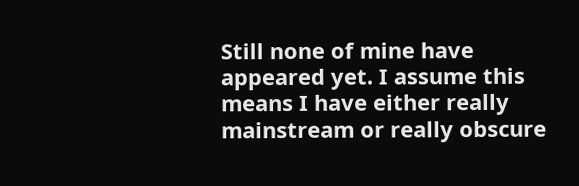Still none of mine have appeared yet. I assume this means I have either really mainstream or really obscure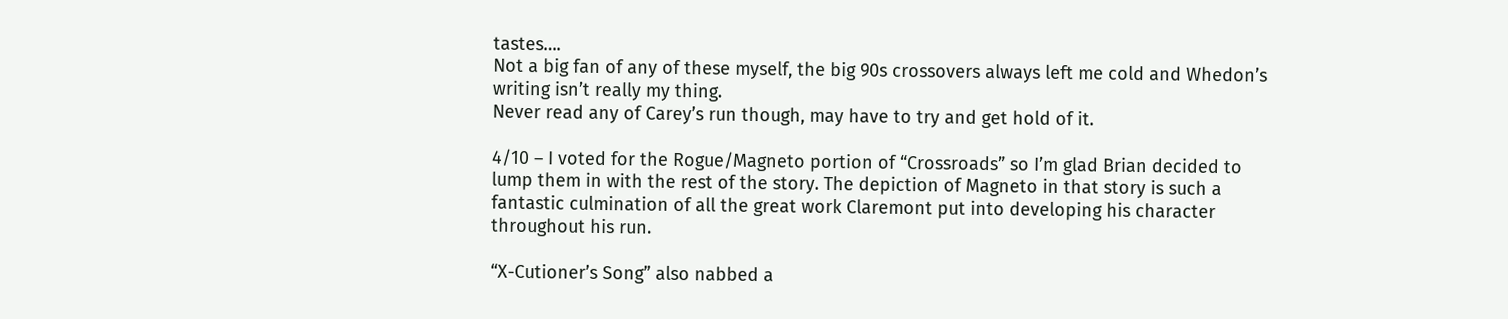tastes….
Not a big fan of any of these myself, the big 90s crossovers always left me cold and Whedon’s writing isn’t really my thing.
Never read any of Carey’s run though, may have to try and get hold of it.

4/10 – I voted for the Rogue/Magneto portion of “Crossroads” so I’m glad Brian decided to lump them in with the rest of the story. The depiction of Magneto in that story is such a fantastic culmination of all the great work Claremont put into developing his character throughout his run.

“X-Cutioner’s Song” also nabbed a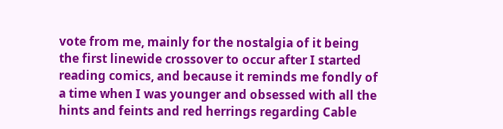vote from me, mainly for the nostalgia of it being the first linewide crossover to occur after I started reading comics, and because it reminds me fondly of a time when I was younger and obsessed with all the hints and feints and red herrings regarding Cable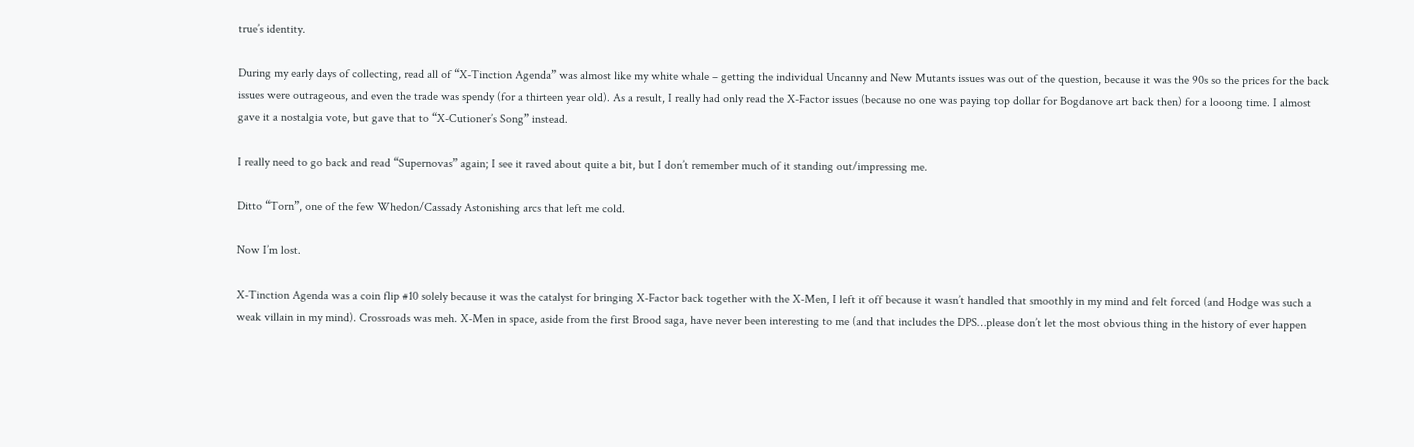true’s identity.

During my early days of collecting, read all of “X-Tinction Agenda” was almost like my white whale – getting the individual Uncanny and New Mutants issues was out of the question, because it was the 90s so the prices for the back issues were outrageous, and even the trade was spendy (for a thirteen year old). As a result, I really had only read the X-Factor issues (because no one was paying top dollar for Bogdanove art back then) for a looong time. I almost gave it a nostalgia vote, but gave that to “X-Cutioner’s Song” instead.

I really need to go back and read “Supernovas” again; I see it raved about quite a bit, but I don’t remember much of it standing out/impressing me.

Ditto “Torn”, one of the few Whedon/Cassady Astonishing arcs that left me cold.

Now I’m lost.

X-Tinction Agenda was a coin flip #10 solely because it was the catalyst for bringing X-Factor back together with the X-Men, I left it off because it wasn’t handled that smoothly in my mind and felt forced (and Hodge was such a weak villain in my mind). Crossroads was meh. X-Men in space, aside from the first Brood saga, have never been interesting to me (and that includes the DPS…please don’t let the most obvious thing in the history of ever happen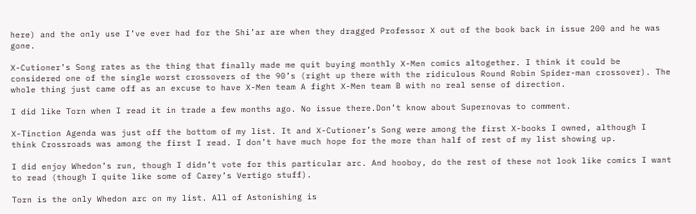here) and the only use I’ve ever had for the Shi’ar are when they dragged Professor X out of the book back in issue 200 and he was gone.

X-Cutioner’s Song rates as the thing that finally made me quit buying monthly X-Men comics altogether. I think it could be considered one of the single worst crossovers of the 90’s (right up there with the ridiculous Round Robin Spider-man crossover). The whole thing just came off as an excuse to have X-Men team A fight X-Men team B with no real sense of direction.

I did like Torn when I read it in trade a few months ago. No issue there.Don’t know about Supernovas to comment.

X-Tinction Agenda was just off the bottom of my list. It and X-Cutioner’s Song were among the first X-books I owned, although I think Crossroads was among the first I read. I don’t have much hope for the more than half of rest of my list showing up.

I did enjoy Whedon’s run, though I didn’t vote for this particular arc. And hooboy, do the rest of these not look like comics I want to read (though I quite like some of Carey’s Vertigo stuff).

Torn is the only Whedon arc on my list. All of Astonishing is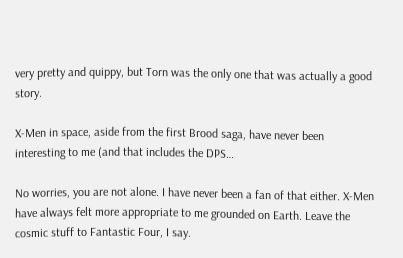very pretty and quippy, but Torn was the only one that was actually a good story.

X-Men in space, aside from the first Brood saga, have never been interesting to me (and that includes the DPS…

No worries, you are not alone. I have never been a fan of that either. X-Men have always felt more appropriate to me grounded on Earth. Leave the cosmic stuff to Fantastic Four, I say.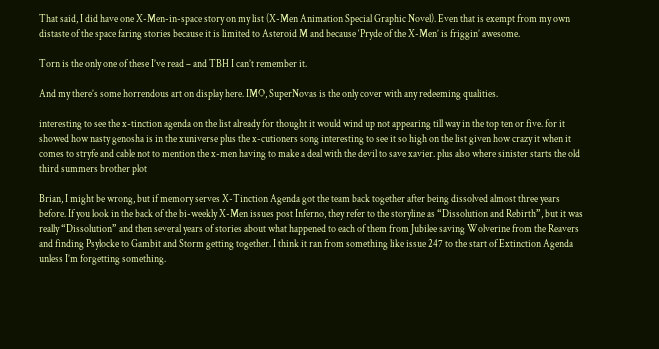That said, I did have one X-Men-in-space story on my list (X-Men Animation Special Graphic Novel). Even that is exempt from my own distaste of the space faring stories because it is limited to Asteroid M and because ‘Pryde of the X-Men’ is friggin’ awesome.

Torn is the only one of these I’ve read – and TBH I can’t remember it.

And my there’s some horrendous art on display here. IMO, SuperNovas is the only cover with any redeeming qualities.

interesting to see the x-tinction agenda on the list already for thought it would wind up not appearing till way in the top ten or five. for it showed how nasty genosha is in the xuniverse plus the x-cutioners song interesting to see it so high on the list given how crazy it when it comes to stryfe and cable not to mention the x-men having to make a deal with the devil to save xavier. plus also where sinister starts the old third summers brother plot

Brian, I might be wrong, but if memory serves X-Tinction Agenda got the team back together after being dissolved almost three years before. If you look in the back of the bi-weekly X-Men issues post Inferno, they refer to the storyline as “Dissolution and Rebirth”, but it was really “Dissolution” and then several years of stories about what happened to each of them from Jubilee saving Wolverine from the Reavers and finding Psylocke to Gambit and Storm getting together. I think it ran from something like issue 247 to the start of Extinction Agenda unless I’m forgetting something.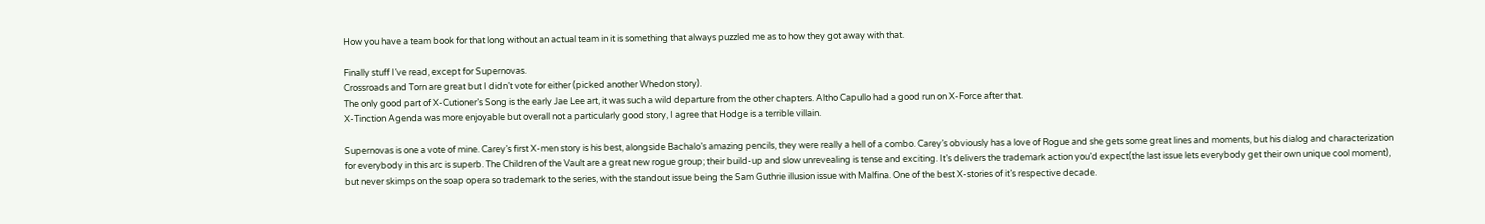How you have a team book for that long without an actual team in it is something that always puzzled me as to how they got away with that.

Finally stuff I’ve read, except for Supernovas.
Crossroads and Torn are great but I didn’t vote for either (picked another Whedon story).
The only good part of X-Cutioner’s Song is the early Jae Lee art, it was such a wild departure from the other chapters. Altho Capullo had a good run on X-Force after that.
X-Tinction Agenda was more enjoyable but overall not a particularly good story, I agree that Hodge is a terrible villain.

Supernovas is one a vote of mine. Carey’s first X-men story is his best, alongside Bachalo’s amazing pencils, they were really a hell of a combo. Carey’s obviously has a love of Rogue and she gets some great lines and moments, but his dialog and characterization for everybody in this arc is superb. The Children of the Vault are a great new rogue group; their build-up and slow unrevealing is tense and exciting. It’s delivers the trademark action you’d expect(the last issue lets everybody get their own unique cool moment), but never skimps on the soap opera so trademark to the series, with the standout issue being the Sam Guthrie illusion issue with Malfina. One of the best X-stories of it’s respective decade.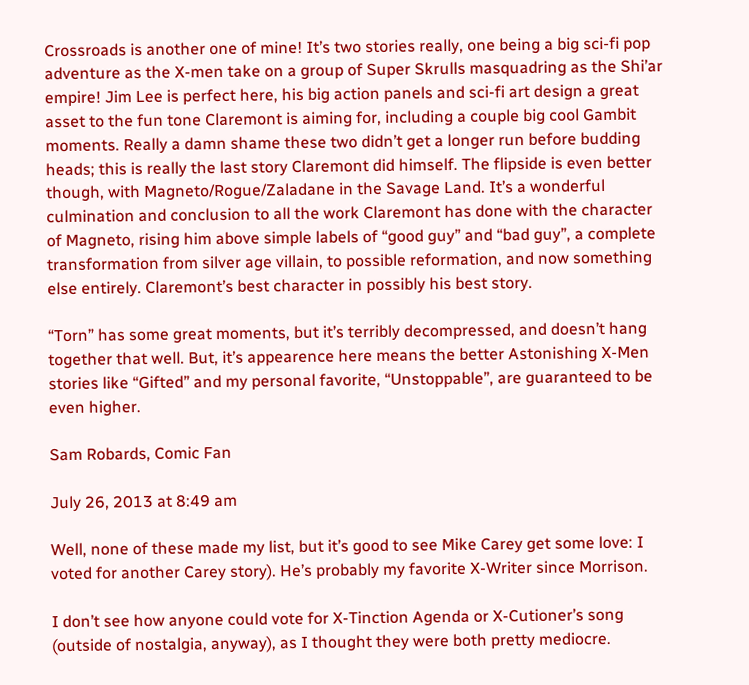Crossroads is another one of mine! It’s two stories really, one being a big sci-fi pop adventure as the X-men take on a group of Super Skrulls masquadring as the Shi’ar empire! Jim Lee is perfect here, his big action panels and sci-fi art design a great asset to the fun tone Claremont is aiming for, including a couple big cool Gambit moments. Really a damn shame these two didn’t get a longer run before budding heads; this is really the last story Claremont did himself. The flipside is even better though, with Magneto/Rogue/Zaladane in the Savage Land. It’s a wonderful culmination and conclusion to all the work Claremont has done with the character of Magneto, rising him above simple labels of “good guy” and “bad guy”, a complete transformation from silver age villain, to possible reformation, and now something else entirely. Claremont’s best character in possibly his best story.

“Torn” has some great moments, but it’s terribly decompressed, and doesn’t hang together that well. But, it’s appearence here means the better Astonishing X-Men stories like “Gifted” and my personal favorite, “Unstoppable”, are guaranteed to be even higher.

Sam Robards, Comic Fan

July 26, 2013 at 8:49 am

Well, none of these made my list, but it’s good to see Mike Carey get some love: I voted for another Carey story). He’s probably my favorite X-Writer since Morrison.

I don’t see how anyone could vote for X-Tinction Agenda or X-Cutioner’s song (outside of nostalgia, anyway), as I thought they were both pretty mediocre.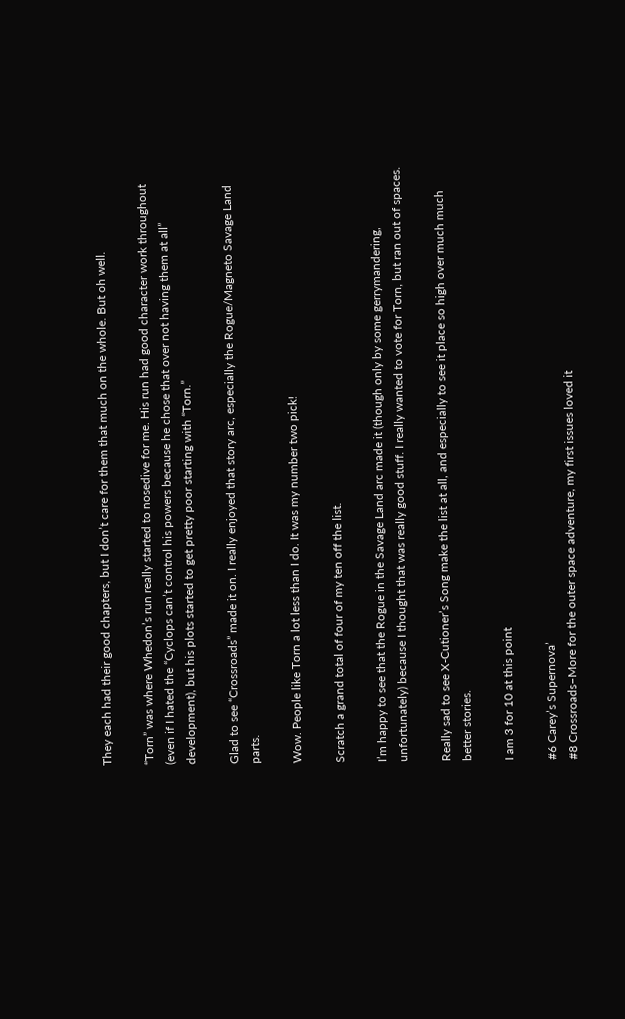They each had their good chapters, but I don’t care for them that much on the whole. But oh well.

“Torn” was where Whedon’s run really started to nosedive for me. His run had good character work throughout (even if I hated the “Cyclops can’t control his powers because he chose that over not having them at all” development), but his plots started to get pretty poor starting with “Torn.”

Glad to see “Crossroads” made it on. I really enjoyed that story arc, especially the Rogue/Magneto Savage Land parts.

Wow. People like Torn a lot less than I do. It was my number two pick!

Scratch a grand total of four of my ten off the list.

I’m happy to see that the Rogue in the Savage Land arc made it (though only by some gerrymandering, unfortunately) because I thought that was really good stuff. I really wanted to vote for Torn, but ran out of spaces.

Really sad to see X-Cutioner’s Song make the list at all, and especially to see it place so high over much much better stories.

I am 3 for 10 at this point

#6 Carey’s Supernova’
#8 Crossroads–More for the outer space adventure, my first issues loved it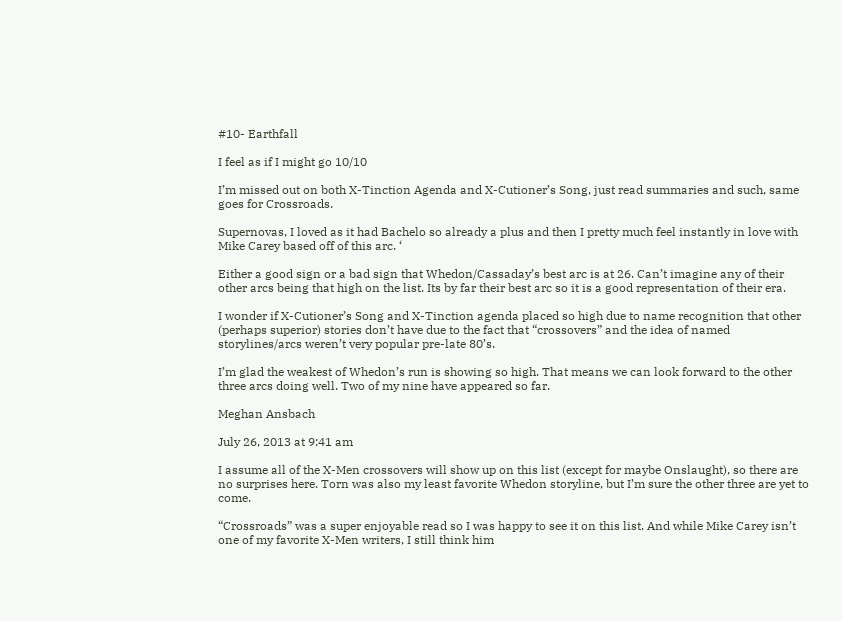#10- Earthfall

I feel as if I might go 10/10

I’m missed out on both X-Tinction Agenda and X-Cutioner’s Song, just read summaries and such, same goes for Crossroads.

Supernovas, I loved as it had Bachelo so already a plus and then I pretty much feel instantly in love with Mike Carey based off of this arc. ‘

Either a good sign or a bad sign that Whedon/Cassaday’s best arc is at 26. Can’t imagine any of their other arcs being that high on the list. Its by far their best arc so it is a good representation of their era.

I wonder if X-Cutioner’s Song and X-Tinction agenda placed so high due to name recognition that other (perhaps superior) stories don’t have due to the fact that “crossovers” and the idea of named storylines/arcs weren’t very popular pre-late 80’s.

I’m glad the weakest of Whedon’s run is showing so high. That means we can look forward to the other three arcs doing well. Two of my nine have appeared so far.

Meghan Ansbach

July 26, 2013 at 9:41 am

I assume all of the X-Men crossovers will show up on this list (except for maybe Onslaught), so there are no surprises here. Torn was also my least favorite Whedon storyline, but I’m sure the other three are yet to come.

“Crossroads” was a super enjoyable read so I was happy to see it on this list. And while Mike Carey isn’t one of my favorite X-Men writers, I still think him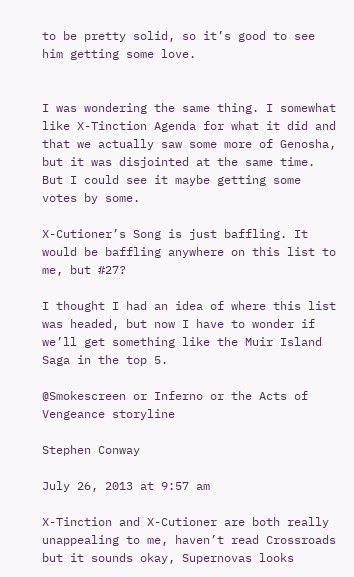to be pretty solid, so it’s good to see him getting some love.


I was wondering the same thing. I somewhat like X-Tinction Agenda for what it did and that we actually saw some more of Genosha, but it was disjointed at the same time. But I could see it maybe getting some votes by some.

X-Cutioner’s Song is just baffling. It would be baffling anywhere on this list to me, but #27?

I thought I had an idea of where this list was headed, but now I have to wonder if we’ll get something like the Muir Island Saga in the top 5.

@Smokescreen or Inferno or the Acts of Vengeance storyline

Stephen Conway

July 26, 2013 at 9:57 am

X-Tinction and X-Cutioner are both really unappealing to me, haven’t read Crossroads but it sounds okay, Supernovas looks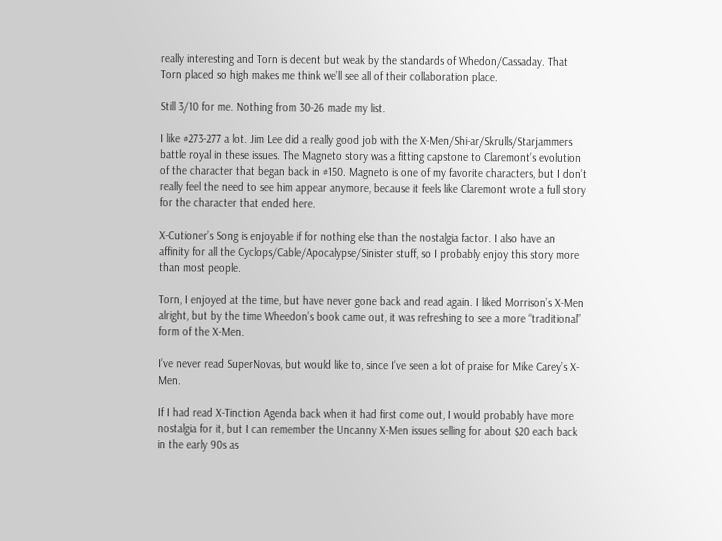really interesting and Torn is decent but weak by the standards of Whedon/Cassaday. That Torn placed so high makes me think we’ll see all of their collaboration place.

Still 3/10 for me. Nothing from 30-26 made my list.

I like #273-277 a lot. Jim Lee did a really good job with the X-Men/Shi-ar/Skrulls/Starjammers battle royal in these issues. The Magneto story was a fitting capstone to Claremont’s evolution of the character that began back in #150. Magneto is one of my favorite characters, but I don’t really feel the need to see him appear anymore, because it feels like Claremont wrote a full story for the character that ended here.

X-Cutioner’s Song is enjoyable if for nothing else than the nostalgia factor. I also have an affinity for all the Cyclops/Cable/Apocalypse/Sinister stuff, so I probably enjoy this story more than most people.

Torn, I enjoyed at the time, but have never gone back and read again. I liked Morrison’s X-Men alright, but by the time Wheedon’s book came out, it was refreshing to see a more “traditional” form of the X-Men.

I’ve never read SuperNovas, but would like to, since I’ve seen a lot of praise for Mike Carey’s X-Men.

If I had read X-Tinction Agenda back when it had first come out, I would probably have more nostalgia for it, but I can remember the Uncanny X-Men issues selling for about $20 each back in the early 90s as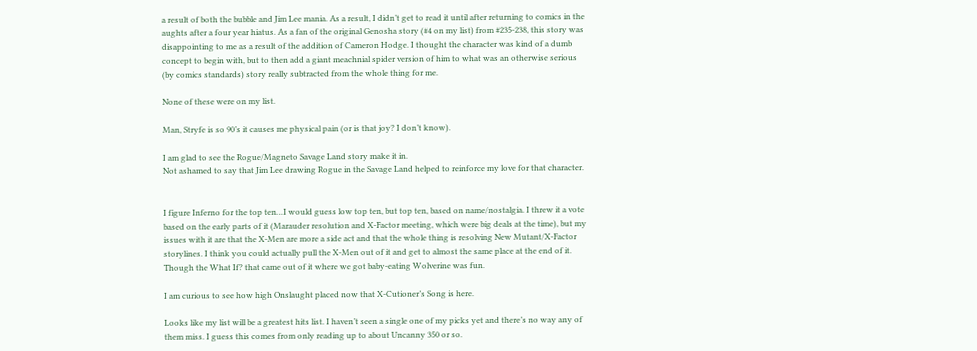a result of both the bubble and Jim Lee mania. As a result, I didn’t get to read it until after returning to comics in the aughts after a four year hiatus. As a fan of the original Genosha story (#4 on my list) from #235-238, this story was disappointing to me as a result of the addition of Cameron Hodge. I thought the character was kind of a dumb concept to begin with, but to then add a giant meachnial spider version of him to what was an otherwise serious (by comics standards) story really subtracted from the whole thing for me.

None of these were on my list.

Man, Stryfe is so 90’s it causes me physical pain (or is that joy? I don’t know).

I am glad to see the Rogue/Magneto Savage Land story make it in.
Not ashamed to say that Jim Lee drawing Rogue in the Savage Land helped to reinforce my love for that character.


I figure Inferno for the top ten…I would guess low top ten, but top ten, based on name/nostalgia. I threw it a vote based on the early parts of it (Marauder resolution and X-Factor meeting, which were big deals at the time), but my issues with it are that the X-Men are more a side act and that the whole thing is resolving New Mutant/X-Factor storylines. I think you could actually pull the X-Men out of it and get to almost the same place at the end of it. Though the What If? that came out of it where we got baby-eating Wolverine was fun.

I am curious to see how high Onslaught placed now that X-Cutioner’s Song is here.

Looks like my list will be a greatest hits list. I haven’t seen a single one of my picks yet and there’s no way any of them miss. I guess this comes from only reading up to about Uncanny 350 or so.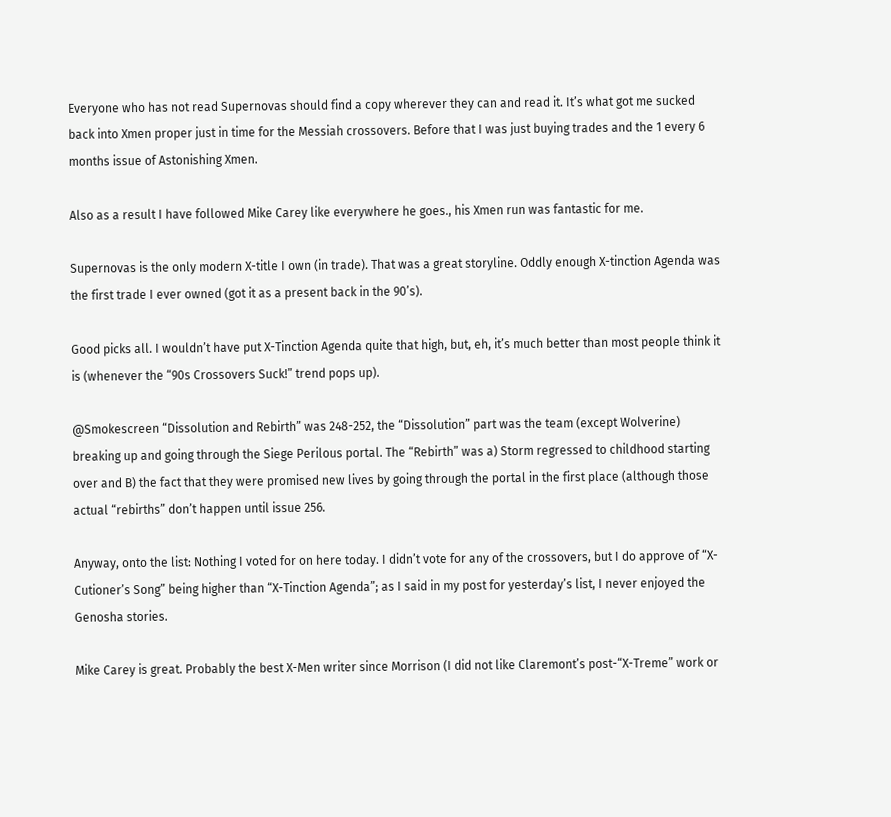Everyone who has not read Supernovas should find a copy wherever they can and read it. It’s what got me sucked back into Xmen proper just in time for the Messiah crossovers. Before that I was just buying trades and the 1 every 6 months issue of Astonishing Xmen.

Also as a result I have followed Mike Carey like everywhere he goes., his Xmen run was fantastic for me.

Supernovas is the only modern X-title I own (in trade). That was a great storyline. Oddly enough X-tinction Agenda was the first trade I ever owned (got it as a present back in the 90’s).

Good picks all. I wouldn’t have put X-Tinction Agenda quite that high, but, eh, it’s much better than most people think it is (whenever the “90s Crossovers Suck!” trend pops up).

@Smokescreen “Dissolution and Rebirth” was 248-252, the “Dissolution” part was the team (except Wolverine) breaking up and going through the Siege Perilous portal. The “Rebirth” was a) Storm regressed to childhood starting over and B) the fact that they were promised new lives by going through the portal in the first place (although those actual “rebirths” don’t happen until issue 256.

Anyway, onto the list: Nothing I voted for on here today. I didn’t vote for any of the crossovers, but I do approve of “X-Cutioner’s Song” being higher than “X-Tinction Agenda”; as I said in my post for yesterday’s list, I never enjoyed the Genosha stories.

Mike Carey is great. Probably the best X-Men writer since Morrison (I did not like Claremont’s post-“X-Treme” work or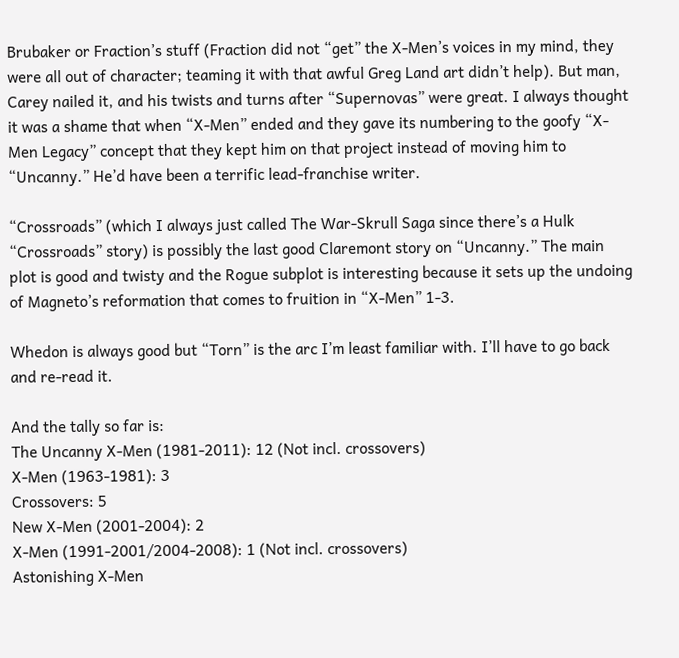Brubaker or Fraction’s stuff (Fraction did not “get” the X-Men’s voices in my mind, they were all out of character; teaming it with that awful Greg Land art didn’t help). But man, Carey nailed it, and his twists and turns after “Supernovas” were great. I always thought it was a shame that when “X-Men” ended and they gave its numbering to the goofy “X-Men Legacy” concept that they kept him on that project instead of moving him to “Uncanny.” He’d have been a terrific lead-franchise writer.

“Crossroads” (which I always just called The War-Skrull Saga since there’s a Hulk “Crossroads” story) is possibly the last good Claremont story on “Uncanny.” The main plot is good and twisty and the Rogue subplot is interesting because it sets up the undoing of Magneto’s reformation that comes to fruition in “X-Men” 1-3.

Whedon is always good but “Torn” is the arc I’m least familiar with. I’ll have to go back and re-read it.

And the tally so far is:
The Uncanny X-Men (1981-2011): 12 (Not incl. crossovers)
X-Men (1963-1981): 3
Crossovers: 5
New X-Men (2001-2004): 2
X-Men (1991-2001/2004-2008): 1 (Not incl. crossovers)
Astonishing X-Men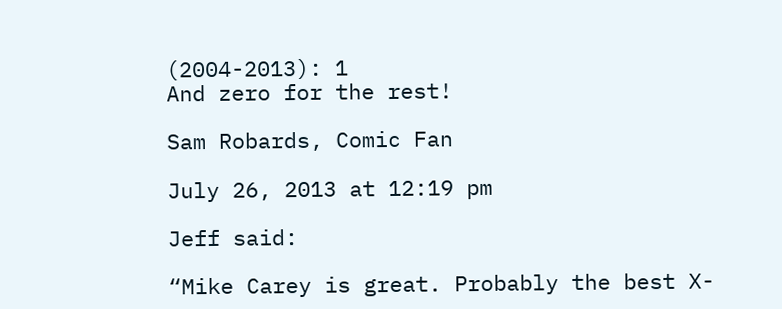(2004-2013): 1
And zero for the rest!

Sam Robards, Comic Fan

July 26, 2013 at 12:19 pm

Jeff said:

“Mike Carey is great. Probably the best X-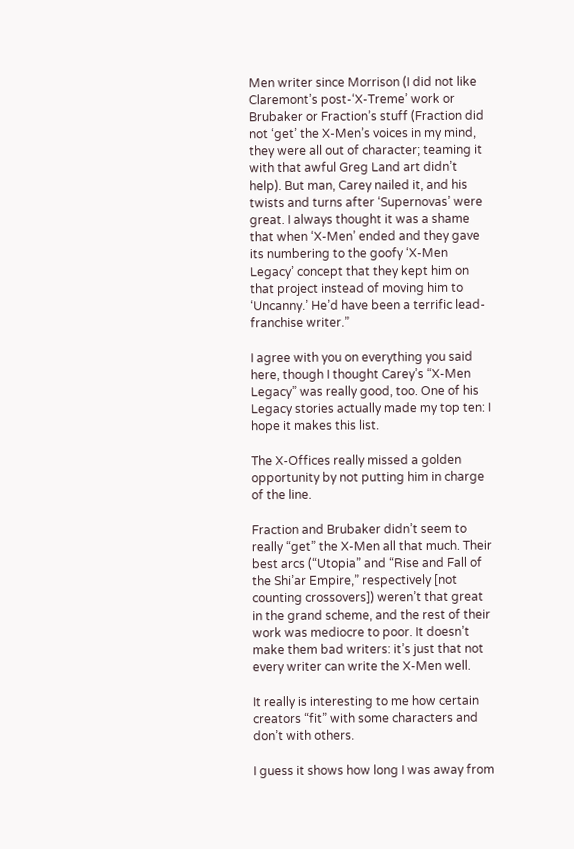Men writer since Morrison (I did not like Claremont’s post-‘X-Treme’ work or Brubaker or Fraction’s stuff (Fraction did not ‘get’ the X-Men’s voices in my mind, they were all out of character; teaming it with that awful Greg Land art didn’t help). But man, Carey nailed it, and his twists and turns after ‘Supernovas’ were great. I always thought it was a shame that when ‘X-Men’ ended and they gave its numbering to the goofy ‘X-Men Legacy’ concept that they kept him on that project instead of moving him to ‘Uncanny.’ He’d have been a terrific lead-franchise writer.”

I agree with you on everything you said here, though I thought Carey’s “X-Men Legacy” was really good, too. One of his Legacy stories actually made my top ten: I hope it makes this list.

The X-Offices really missed a golden opportunity by not putting him in charge of the line.

Fraction and Brubaker didn’t seem to really “get” the X-Men all that much. Their best arcs (“Utopia” and “Rise and Fall of the Shi’ar Empire,” respectively [not counting crossovers]) weren’t that great in the grand scheme, and the rest of their work was mediocre to poor. It doesn’t make them bad writers: it’s just that not every writer can write the X-Men well.

It really is interesting to me how certain creators “fit” with some characters and don’t with others.

I guess it shows how long I was away from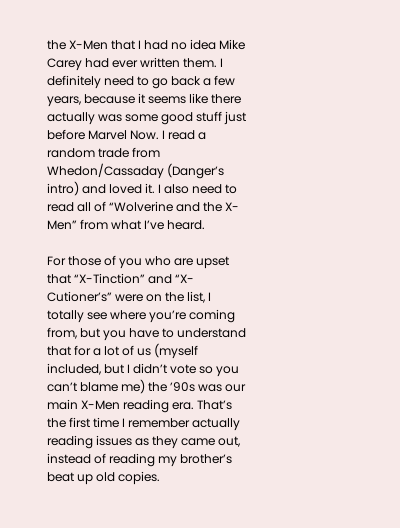the X-Men that I had no idea Mike Carey had ever written them. I definitely need to go back a few years, because it seems like there actually was some good stuff just before Marvel Now. I read a random trade from Whedon/Cassaday (Danger’s intro) and loved it. I also need to read all of “Wolverine and the X-Men” from what I’ve heard.

For those of you who are upset that “X-Tinction” and “X-Cutioner’s” were on the list, I totally see where you’re coming from, but you have to understand that for a lot of us (myself included, but I didn’t vote so you can’t blame me) the ’90s was our main X-Men reading era. That’s the first time I remember actually reading issues as they came out, instead of reading my brother’s beat up old copies.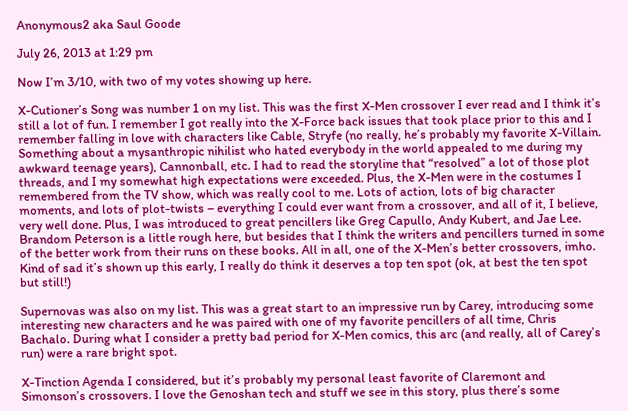Anonymous2 aka Saul Goode

July 26, 2013 at 1:29 pm

Now I’m 3/10, with two of my votes showing up here.

X-Cutioner’s Song was number 1 on my list. This was the first X-Men crossover I ever read and I think it’s still a lot of fun. I remember I got really into the X-Force back issues that took place prior to this and I remember falling in love with characters like Cable, Stryfe (no really, he’s probably my favorite X-Villain. Something about a mysanthropic nihilist who hated everybody in the world appealed to me during my awkward teenage years), Cannonball, etc. I had to read the storyline that “resolved” a lot of those plot threads, and I my somewhat high expectations were exceeded. Plus, the X-Men were in the costumes I remembered from the TV show, which was really cool to me. Lots of action, lots of big character moments, and lots of plot-twists – everything I could ever want from a crossover, and all of it, I believe, very well done. Plus, I was introduced to great pencillers like Greg Capullo, Andy Kubert, and Jae Lee. Brandom Peterson is a little rough here, but besides that I think the writers and pencillers turned in some of the better work from their runs on these books. All in all, one of the X-Men’s better crossovers, imho. Kind of sad it’s shown up this early, I really do think it deserves a top ten spot (ok, at best the ten spot but still!)

Supernovas was also on my list. This was a great start to an impressive run by Carey, introducing some interesting new characters and he was paired with one of my favorite pencillers of all time, Chris Bachalo. During what I consider a pretty bad period for X-Men comics, this arc (and really, all of Carey’s run) were a rare bright spot.

X-Tinction Agenda I considered, but it’s probably my personal least favorite of Claremont and Simonson’s crossovers. I love the Genoshan tech and stuff we see in this story, plus there’s some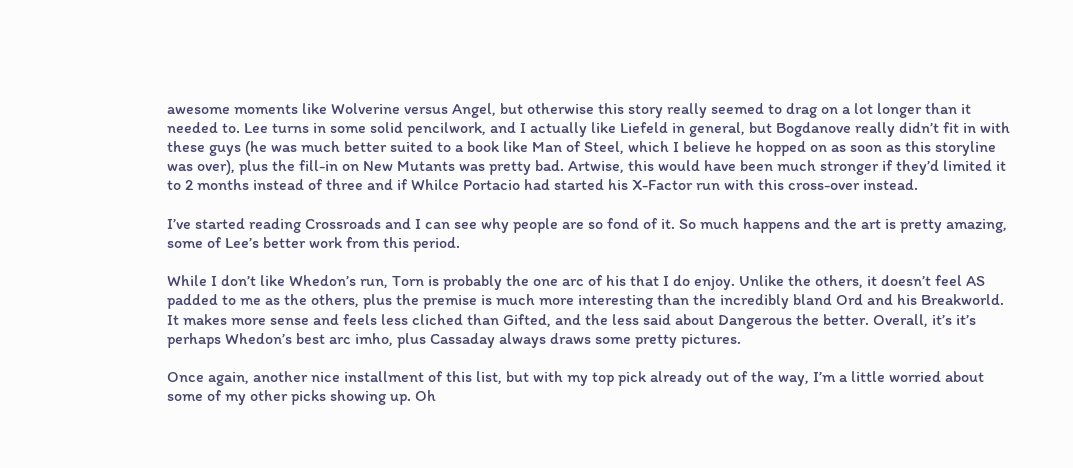awesome moments like Wolverine versus Angel, but otherwise this story really seemed to drag on a lot longer than it needed to. Lee turns in some solid pencilwork, and I actually like Liefeld in general, but Bogdanove really didn’t fit in with these guys (he was much better suited to a book like Man of Steel, which I believe he hopped on as soon as this storyline was over), plus the fill-in on New Mutants was pretty bad. Artwise, this would have been much stronger if they’d limited it to 2 months instead of three and if Whilce Portacio had started his X-Factor run with this cross-over instead.

I’ve started reading Crossroads and I can see why people are so fond of it. So much happens and the art is pretty amazing, some of Lee’s better work from this period.

While I don’t like Whedon’s run, Torn is probably the one arc of his that I do enjoy. Unlike the others, it doesn’t feel AS padded to me as the others, plus the premise is much more interesting than the incredibly bland Ord and his Breakworld. It makes more sense and feels less cliched than Gifted, and the less said about Dangerous the better. Overall, it’s it’s perhaps Whedon’s best arc imho, plus Cassaday always draws some pretty pictures.

Once again, another nice installment of this list, but with my top pick already out of the way, I’m a little worried about some of my other picks showing up. Oh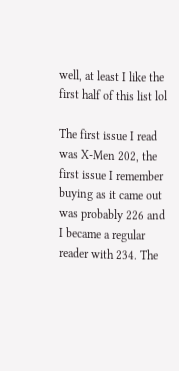well, at least I like the first half of this list lol

The first issue I read was X-Men 202, the first issue I remember buying as it came out was probably 226 and I became a regular reader with 234. The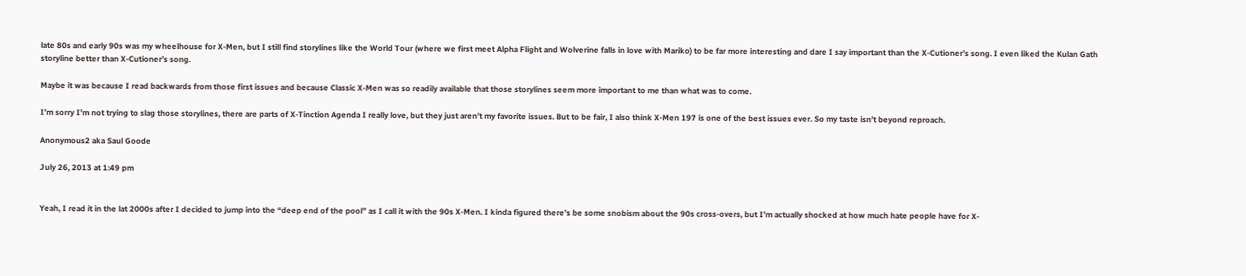late 80s and early 90s was my wheelhouse for X-Men, but I still find storylines like the World Tour (where we first meet Alpha Flight and Wolverine falls in love with Mariko) to be far more interesting and dare I say important than the X-Cutioner’s song. I even liked the Kulan Gath storyline better than X-Cutioner’s song.

Maybe it was because I read backwards from those first issues and because Classic X-Men was so readily available that those storylines seem more important to me than what was to come.

I’m sorry I’m not trying to slag those storylines, there are parts of X-Tinction Agenda I really love, but they just aren’t my favorite issues. But to be fair, I also think X-Men 197 is one of the best issues ever. So my taste isn’t beyond reproach.

Anonymous2 aka Saul Goode

July 26, 2013 at 1:49 pm


Yeah, I read it in the lat 2000s after I decided to jump into the “deep end of the pool” as I call it with the 90s X-Men. I kinda figured there’s be some snobism about the 90s cross-overs, but I’m actually shocked at how much hate people have for X-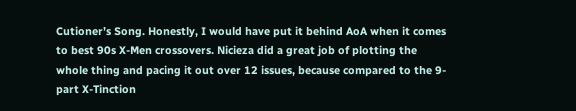Cutioner’s Song. Honestly, I would have put it behind AoA when it comes to best 90s X-Men crossovers. Nicieza did a great job of plotting the whole thing and pacing it out over 12 issues, because compared to the 9-part X-Tinction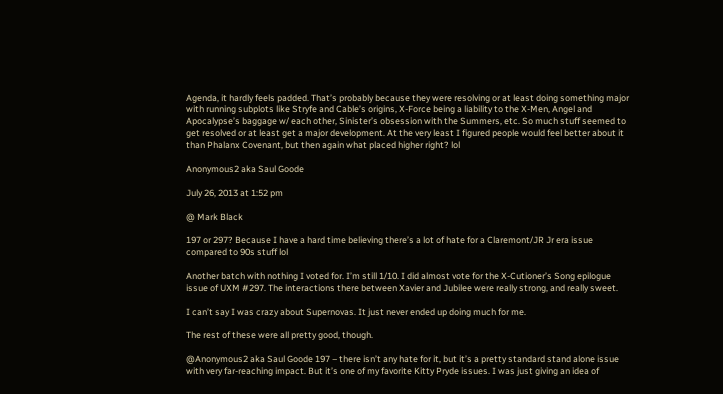Agenda, it hardly feels padded. That’s probably because they were resolving or at least doing something major with running subplots like Stryfe and Cable’s origins, X-Force being a liability to the X-Men, Angel and Apocalypse’s baggage w/ each other, Sinister’s obsession with the Summers, etc. So much stuff seemed to get resolved or at least get a major development. At the very least I figured people would feel better about it than Phalanx Covenant, but then again what placed higher right? lol

Anonymous2 aka Saul Goode

July 26, 2013 at 1:52 pm

@ Mark Black

197 or 297? Because I have a hard time believing there’s a lot of hate for a Claremont/JR Jr era issue compared to 90s stuff lol

Another batch with nothing I voted for. I’m still 1/10. I did almost vote for the X-Cutioner’s Song epilogue issue of UXM #297. The interactions there between Xavier and Jubilee were really strong, and really sweet.

I can’t say I was crazy about Supernovas. It just never ended up doing much for me.

The rest of these were all pretty good, though.

@Anonymous2 aka Saul Goode 197 – there isn’t any hate for it, but it’s a pretty standard stand alone issue with very far-reaching impact. But it’s one of my favorite Kitty Pryde issues. I was just giving an idea of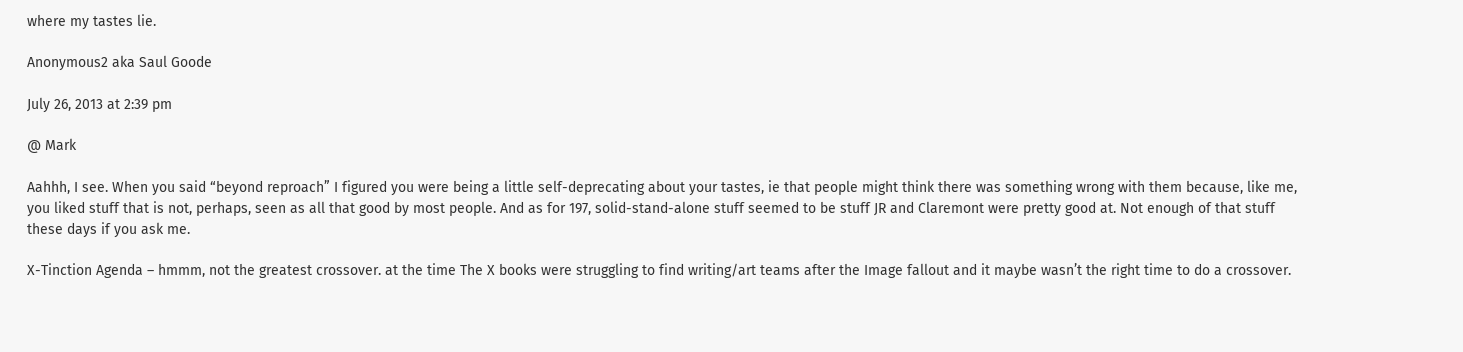where my tastes lie.

Anonymous2 aka Saul Goode

July 26, 2013 at 2:39 pm

@ Mark

Aahhh, I see. When you said “beyond reproach” I figured you were being a little self-deprecating about your tastes, ie that people might think there was something wrong with them because, like me, you liked stuff that is not, perhaps, seen as all that good by most people. And as for 197, solid-stand-alone stuff seemed to be stuff JR and Claremont were pretty good at. Not enough of that stuff these days if you ask me.

X-Tinction Agenda – hmmm, not the greatest crossover. at the time The X books were struggling to find writing/art teams after the Image fallout and it maybe wasn’t the right time to do a crossover.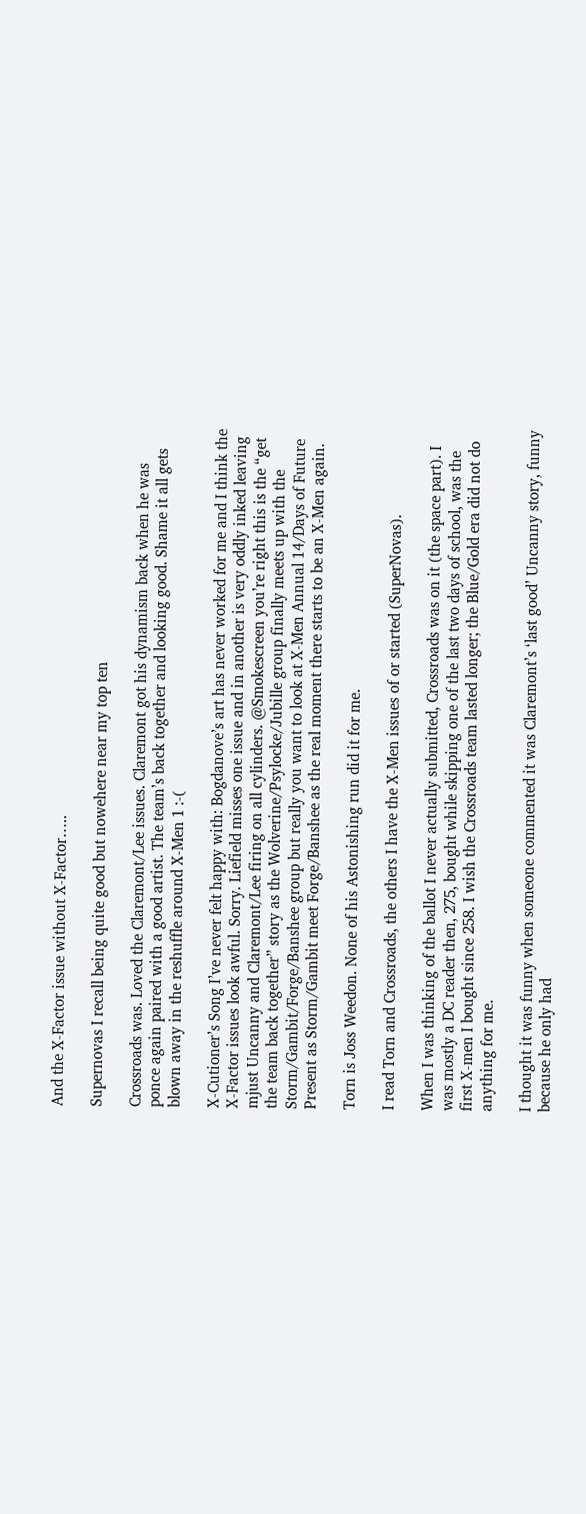And the X-Factor issue without X-Factor…..

Supernovas I recall being quite good but nowehere near my top ten

Crossroads was. Loved the Claremont/Lee issues. Claremont got his dynamism back when he was ponce again paired with a good artist. The team’s back together and looking good. Shame it all gets blown away in the reshuffle around X-Men 1 :-(

X-Cutioner’s Song I’ve never felt happy with: Bogdanove’s art has never worked for me and I think the X-Factor issues look awful. Sorry. Liefield misses one issue and in another is very oddly inked leaving mjust Uncanny and Claremont/Lee firing on all cylinders. @Smokescreen you’re right this is the “get the team back together” story as the Wolverine/Psylocke/Jubille group finally meets up with the Storm/Gambit/Forge/Banshee group but really you want to look at X-Men Annual 14/Days of Future Present as Storm/Gambit meet Forge/Banshee as the real moment there starts to be an X-Men again.

Torn is Joss Weedon. None of his Astonishing run did it for me.

I read Torn and Crossroads, the others I have the X-Men issues of or started (SuperNovas).

When I was thinking of the ballot I never actually submitted, Crossroads was on it (the space part). I was mostly a DC reader then, 275, bought while skipping one of the last two days of school, was the first X-men I bought since 258. I wish the Crossroads team lasted longer; the Blue/Gold era did not do anything for me.

I thought it was funny when someone commented it was Claremont’s ‘last good’ Uncanny story, funny because he only had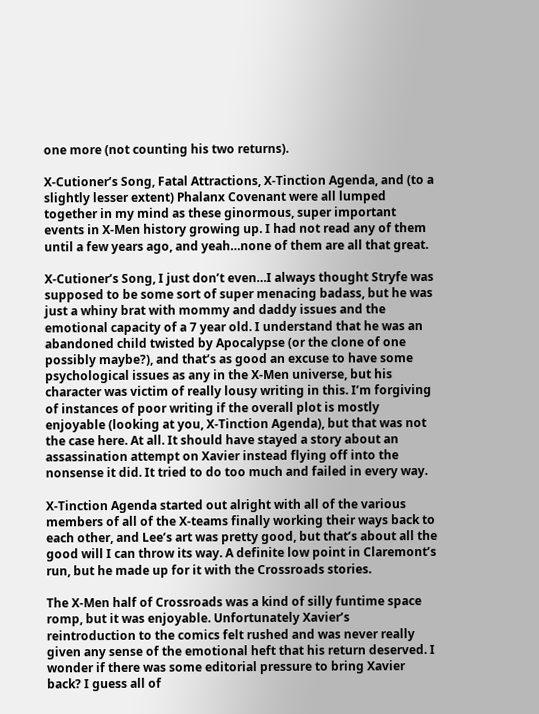one more (not counting his two returns).

X-Cutioner’s Song, Fatal Attractions, X-Tinction Agenda, and (to a slightly lesser extent) Phalanx Covenant were all lumped together in my mind as these ginormous, super important events in X-Men history growing up. I had not read any of them until a few years ago, and yeah…none of them are all that great.

X-Cutioner’s Song, I just don’t even…I always thought Stryfe was supposed to be some sort of super menacing badass, but he was just a whiny brat with mommy and daddy issues and the emotional capacity of a 7 year old. I understand that he was an abandoned child twisted by Apocalypse (or the clone of one possibly maybe?), and that’s as good an excuse to have some psychological issues as any in the X-Men universe, but his character was victim of really lousy writing in this. I’m forgiving of instances of poor writing if the overall plot is mostly enjoyable (looking at you, X-Tinction Agenda), but that was not the case here. At all. It should have stayed a story about an assassination attempt on Xavier instead flying off into the nonsense it did. It tried to do too much and failed in every way.

X-Tinction Agenda started out alright with all of the various members of all of the X-teams finally working their ways back to each other, and Lee’s art was pretty good, but that’s about all the good will I can throw its way. A definite low point in Claremont’s run, but he made up for it with the Crossroads stories.

The X-Men half of Crossroads was a kind of silly funtime space romp, but it was enjoyable. Unfortunately Xavier’s reintroduction to the comics felt rushed and was never really given any sense of the emotional heft that his return deserved. I wonder if there was some editorial pressure to bring Xavier back? I guess all of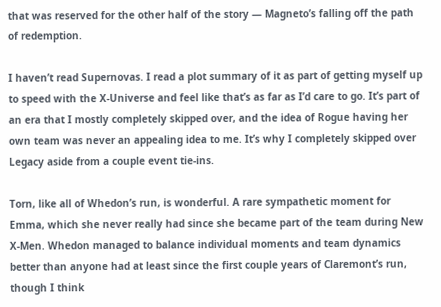that was reserved for the other half of the story — Magneto’s falling off the path of redemption.

I haven’t read Supernovas. I read a plot summary of it as part of getting myself up to speed with the X-Universe and feel like that’s as far as I’d care to go. It’s part of an era that I mostly completely skipped over, and the idea of Rogue having her own team was never an appealing idea to me. It’s why I completely skipped over Legacy aside from a couple event tie-ins.

Torn, like all of Whedon’s run, is wonderful. A rare sympathetic moment for Emma, which she never really had since she became part of the team during New X-Men. Whedon managed to balance individual moments and team dynamics better than anyone had at least since the first couple years of Claremont’s run, though I think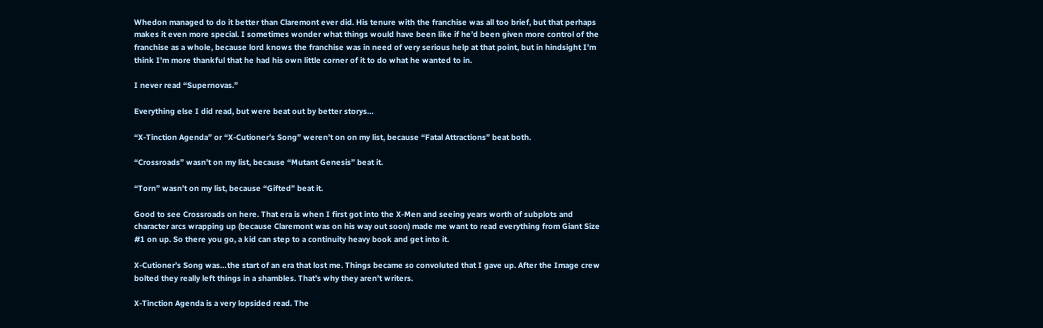Whedon managed to do it better than Claremont ever did. His tenure with the franchise was all too brief, but that perhaps makes it even more special. I sometimes wonder what things would have been like if he’d been given more control of the franchise as a whole, because lord knows the franchise was in need of very serious help at that point, but in hindsight I’m think I’m more thankful that he had his own little corner of it to do what he wanted to in.

I never read “Supernovas.”

Everything else I did read, but were beat out by better storys…

“X-Tinction Agenda” or “X-Cutioner’s Song” weren’t on on my list, because “Fatal Attractions” beat both.

“Crossroads” wasn’t on my list, because “Mutant Genesis” beat it.

“Torn” wasn’t on my list, because “Gifted” beat it.

Good to see Crossroads on here. That era is when I first got into the X-Men and seeing years worth of subplots and character arcs wrapping up (because Claremont was on his way out soon) made me want to read everything from Giant Size #1 on up. So there you go, a kid can step to a continuity heavy book and get into it.

X-Cutioner’s Song was…the start of an era that lost me. Things became so convoluted that I gave up. After the Image crew bolted they really left things in a shambles. That’s why they aren’t writers.

X-Tinction Agenda is a very lopsided read. The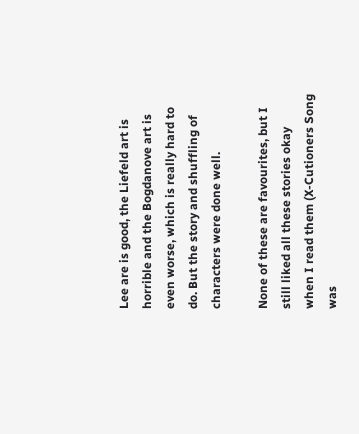Lee are is good, the Liefeld art is horrible and the Bogdanove art is even worse, which is really hard to do. But the story and shuffling of characters were done well.

None of these are favourites, but I still liked all these stories okay when I read them (X-Cutioners Song was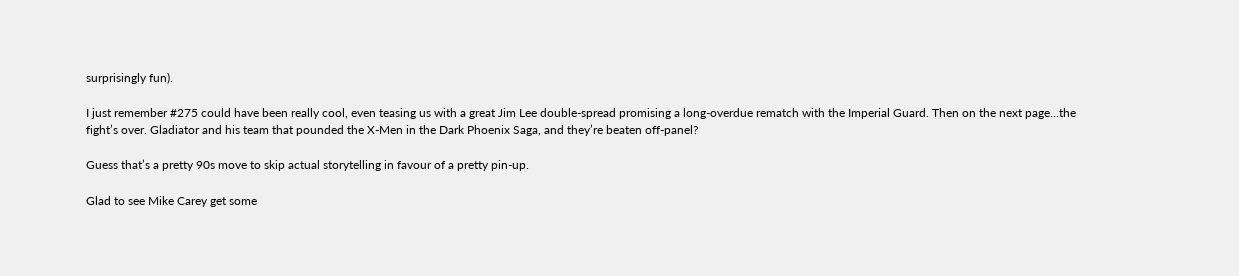surprisingly fun).

I just remember #275 could have been really cool, even teasing us with a great Jim Lee double-spread promising a long-overdue rematch with the Imperial Guard. Then on the next page…the fight’s over. Gladiator and his team that pounded the X-Men in the Dark Phoenix Saga, and they’re beaten off-panel?

Guess that’s a pretty 90s move to skip actual storytelling in favour of a pretty pin-up.

Glad to see Mike Carey get some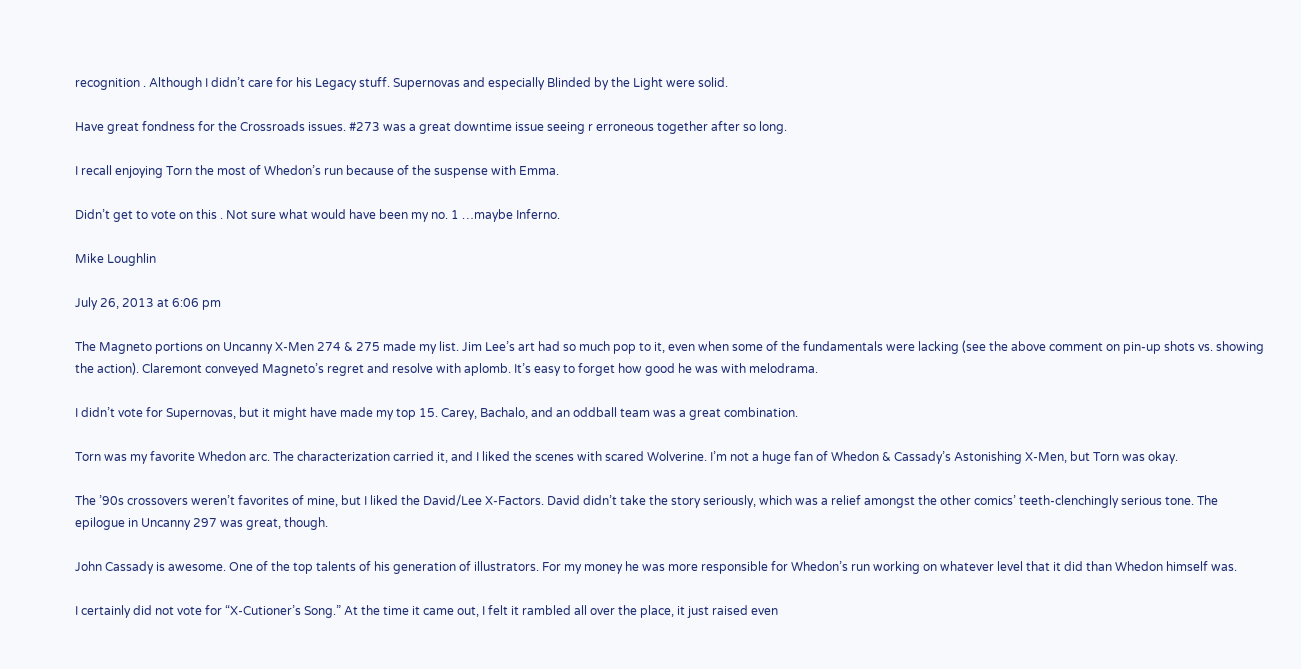recognition . Although I didn’t care for his Legacy stuff. Supernovas and especially Blinded by the Light were solid.

Have great fondness for the Crossroads issues. #273 was a great downtime issue seeing r erroneous together after so long.

I recall enjoying Torn the most of Whedon’s run because of the suspense with Emma.

Didn’t get to vote on this . Not sure what would have been my no. 1 …maybe Inferno.

Mike Loughlin

July 26, 2013 at 6:06 pm

The Magneto portions on Uncanny X-Men 274 & 275 made my list. Jim Lee’s art had so much pop to it, even when some of the fundamentals were lacking (see the above comment on pin-up shots vs. showing the action). Claremont conveyed Magneto’s regret and resolve with aplomb. It’s easy to forget how good he was with melodrama.

I didn’t vote for Supernovas, but it might have made my top 15. Carey, Bachalo, and an oddball team was a great combination.

Torn was my favorite Whedon arc. The characterization carried it, and I liked the scenes with scared Wolverine. I’m not a huge fan of Whedon & Cassady’s Astonishing X-Men, but Torn was okay.

The ’90s crossovers weren’t favorites of mine, but I liked the David/Lee X-Factors. David didn’t take the story seriously, which was a relief amongst the other comics’ teeth-clenchingly serious tone. The epilogue in Uncanny 297 was great, though.

John Cassady is awesome. One of the top talents of his generation of illustrators. For my money he was more responsible for Whedon’s run working on whatever level that it did than Whedon himself was.

I certainly did not vote for “X-Cutioner’s Song.” At the time it came out, I felt it rambled all over the place, it just raised even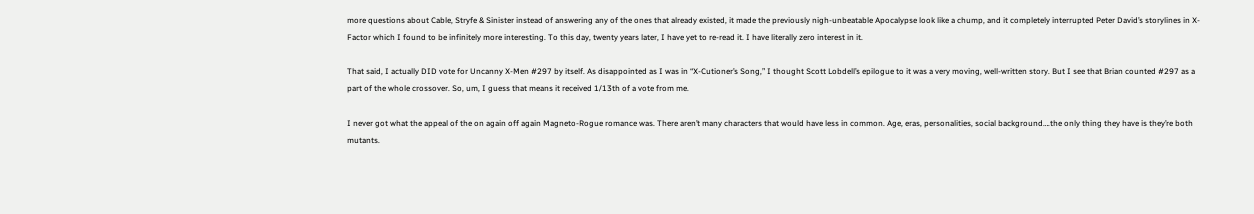more questions about Cable, Stryfe & Sinister instead of answering any of the ones that already existed, it made the previously nigh-unbeatable Apocalypse look like a chump, and it completely interrupted Peter David’s storylines in X-Factor which I found to be infinitely more interesting. To this day, twenty years later, I have yet to re-read it. I have literally zero interest in it.

That said, I actually DID vote for Uncanny X-Men #297 by itself. As disappointed as I was in “X-Cutioner’s Song,” I thought Scott Lobdell’s epilogue to it was a very moving, well-written story. But I see that Brian counted #297 as a part of the whole crossover. So, um, I guess that means it received 1/13th of a vote from me.

I never got what the appeal of the on again off again Magneto-Rogue romance was. There aren’t many characters that would have less in common. Age, eras, personalities, social background….the only thing they have is they’re both mutants.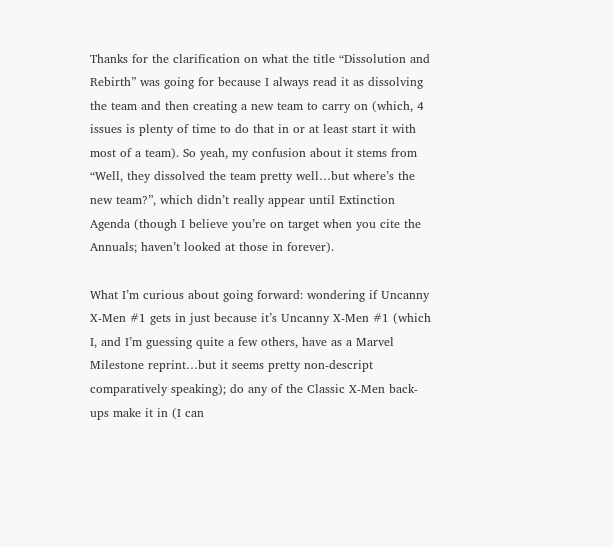Thanks for the clarification on what the title “Dissolution and Rebirth” was going for because I always read it as dissolving the team and then creating a new team to carry on (which, 4 issues is plenty of time to do that in or at least start it with most of a team). So yeah, my confusion about it stems from “Well, they dissolved the team pretty well…but where’s the new team?”, which didn’t really appear until Extinction Agenda (though I believe you’re on target when you cite the Annuals; haven’t looked at those in forever).

What I’m curious about going forward: wondering if Uncanny X-Men #1 gets in just because it’s Uncanny X-Men #1 (which I, and I’m guessing quite a few others, have as a Marvel Milestone reprint…but it seems pretty non-descript comparatively speaking); do any of the Classic X-Men back-ups make it in (I can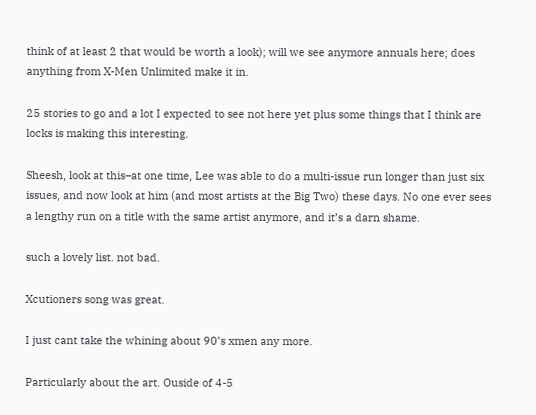think of at least 2 that would be worth a look); will we see anymore annuals here; does anything from X-Men Unlimited make it in.

25 stories to go and a lot I expected to see not here yet plus some things that I think are locks is making this interesting.

Sheesh, look at this–at one time, Lee was able to do a multi-issue run longer than just six issues, and now look at him (and most artists at the Big Two) these days. No one ever sees a lengthy run on a title with the same artist anymore, and it’s a darn shame.

such a lovely list. not bad.

Xcutioners song was great.

I just cant take the whining about 90’s xmen any more.

Particularly about the art. Ouside of 4-5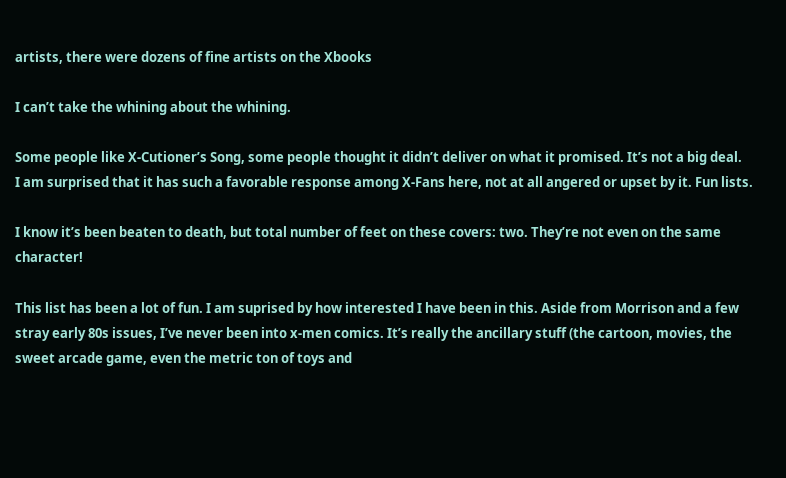artists, there were dozens of fine artists on the Xbooks

I can’t take the whining about the whining.

Some people like X-Cutioner’s Song, some people thought it didn’t deliver on what it promised. It’s not a big deal.
I am surprised that it has such a favorable response among X-Fans here, not at all angered or upset by it. Fun lists.

I know it’s been beaten to death, but total number of feet on these covers: two. They’re not even on the same character!

This list has been a lot of fun. I am suprised by how interested I have been in this. Aside from Morrison and a few stray early 80s issues, I’ve never been into x-men comics. It’s really the ancillary stuff (the cartoon, movies, the sweet arcade game, even the metric ton of toys and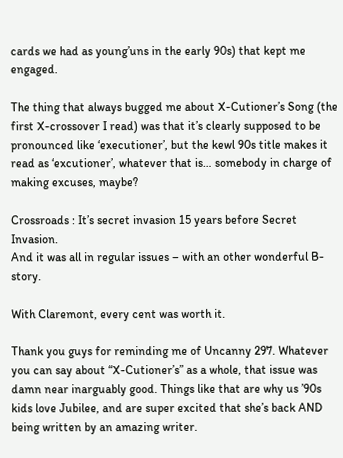cards we had as young’uns in the early 90s) that kept me engaged.

The thing that always bugged me about X-Cutioner’s Song (the first X-crossover I read) was that it’s clearly supposed to be pronounced like ‘executioner’, but the kewl 90s title makes it read as ‘excutioner’, whatever that is… somebody in charge of making excuses, maybe?

Crossroads : It’s secret invasion 15 years before Secret Invasion.
And it was all in regular issues – with an other wonderful B-story.

With Claremont, every cent was worth it.

Thank you guys for reminding me of Uncanny 297. Whatever you can say about “X-Cutioner’s” as a whole, that issue was damn near inarguably good. Things like that are why us ’90s kids love Jubilee, and are super excited that she’s back AND being written by an amazing writer.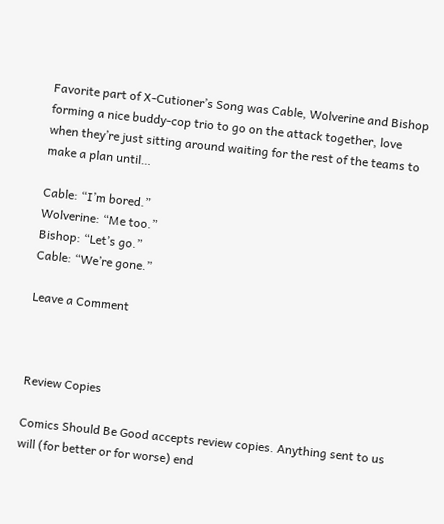Favorite part of X-Cutioner’s Song was Cable, Wolverine and Bishop forming a nice buddy-cop trio to go on the attack together, love when they’re just sitting around waiting for the rest of the teams to make a plan until…

Cable: “I’m bored.”
Wolverine: “Me too.”
Bishop: “Let’s go.”
Cable: “We’re gone.”

Leave a Comment



Review Copies

Comics Should Be Good accepts review copies. Anything sent to us will (for better or for worse) end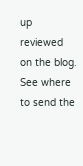up reviewed on the blog. See where to send the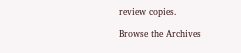review copies.

Browse the Archives